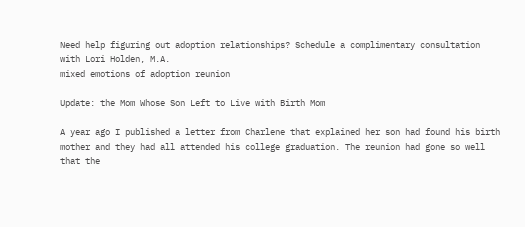Need help figuring out adoption relationships? Schedule a complimentary consultation with Lori Holden, M.A.
mixed emotions of adoption reunion

Update: the Mom Whose Son Left to Live with Birth Mom

A year ago I published a letter from Charlene that explained her son had found his birth mother and they had all attended his college graduation. The reunion had gone so well that the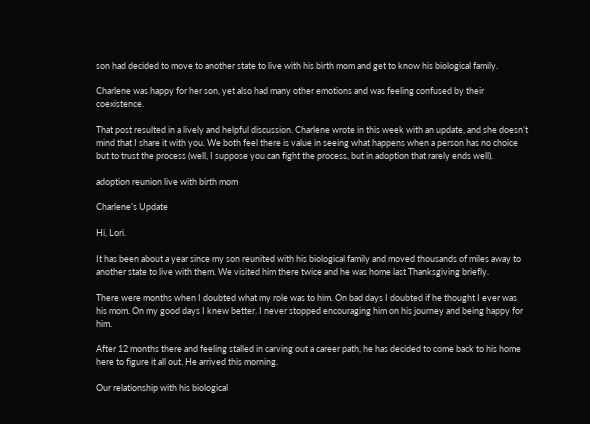son had decided to move to another state to live with his birth mom and get to know his biological family.

Charlene was happy for her son, yet also had many other emotions and was feeling confused by their coexistence.

That post resulted in a lively and helpful discussion. Charlene wrote in this week with an update, and she doesn’t mind that I share it with you. We both feel there is value in seeing what happens when a person has no choice but to trust the process (well, I suppose you can fight the process, but in adoption that rarely ends well).

adoption reunion live with birth mom

Charlene’s Update

Hi, Lori.

It has been about a year since my son reunited with his biological family and moved thousands of miles away to another state to live with them. We visited him there twice and he was home last Thanksgiving briefly.

There were months when I doubted what my role was to him. On bad days I doubted if he thought I ever was his mom. On my good days I knew better. I never stopped encouraging him on his journey and being happy for him.

After 12 months there and feeling stalled in carving out a career path, he has decided to come back to his home here to figure it all out. He arrived this morning.

Our relationship with his biological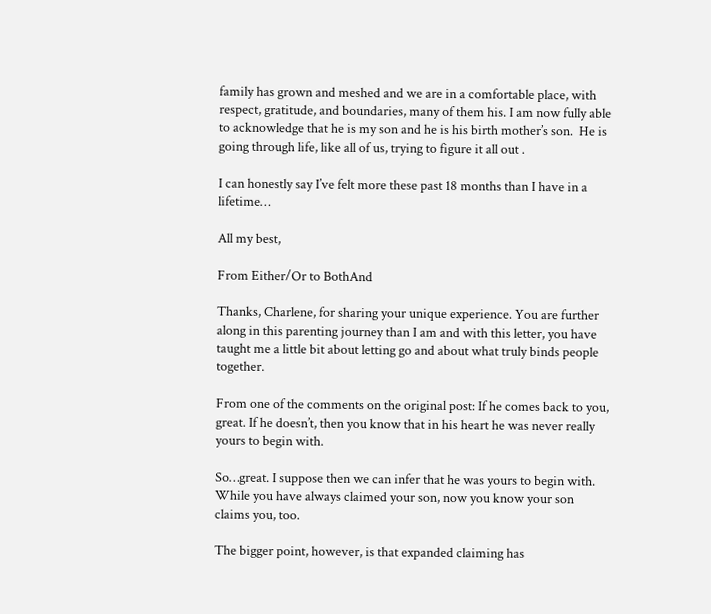family has grown and meshed and we are in a comfortable place, with respect, gratitude, and boundaries, many of them his. I am now fully able to acknowledge that he is my son and he is his birth mother’s son.  He is going through life, like all of us, trying to figure it all out .

I can honestly say I’ve felt more these past 18 months than I have in a lifetime…

All my best,

From Either/Or to BothAnd

Thanks, Charlene, for sharing your unique experience. You are further along in this parenting journey than I am and with this letter, you have taught me a little bit about letting go and about what truly binds people together.

From one of the comments on the original post: If he comes back to you, great. If he doesn’t, then you know that in his heart he was never really yours to begin with.

So…great. I suppose then we can infer that he was yours to begin with. While you have always claimed your son, now you know your son claims you, too.

The bigger point, however, is that expanded claiming has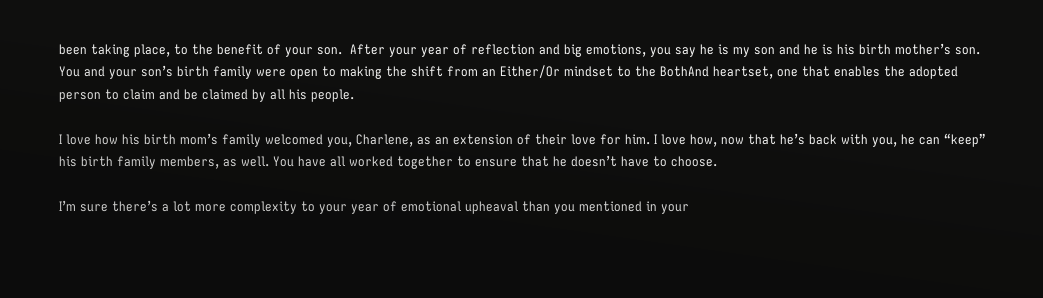been taking place, to the benefit of your son.  After your year of reflection and big emotions, you say he is my son and he is his birth mother’s son. You and your son’s birth family were open to making the shift from an Either/Or mindset to the BothAnd heartset, one that enables the adopted person to claim and be claimed by all his people.

I love how his birth mom’s family welcomed you, Charlene, as an extension of their love for him. I love how, now that he’s back with you, he can “keep” his birth family members, as well. You have all worked together to ensure that he doesn’t have to choose.

I’m sure there’s a lot more complexity to your year of emotional upheaval than you mentioned in your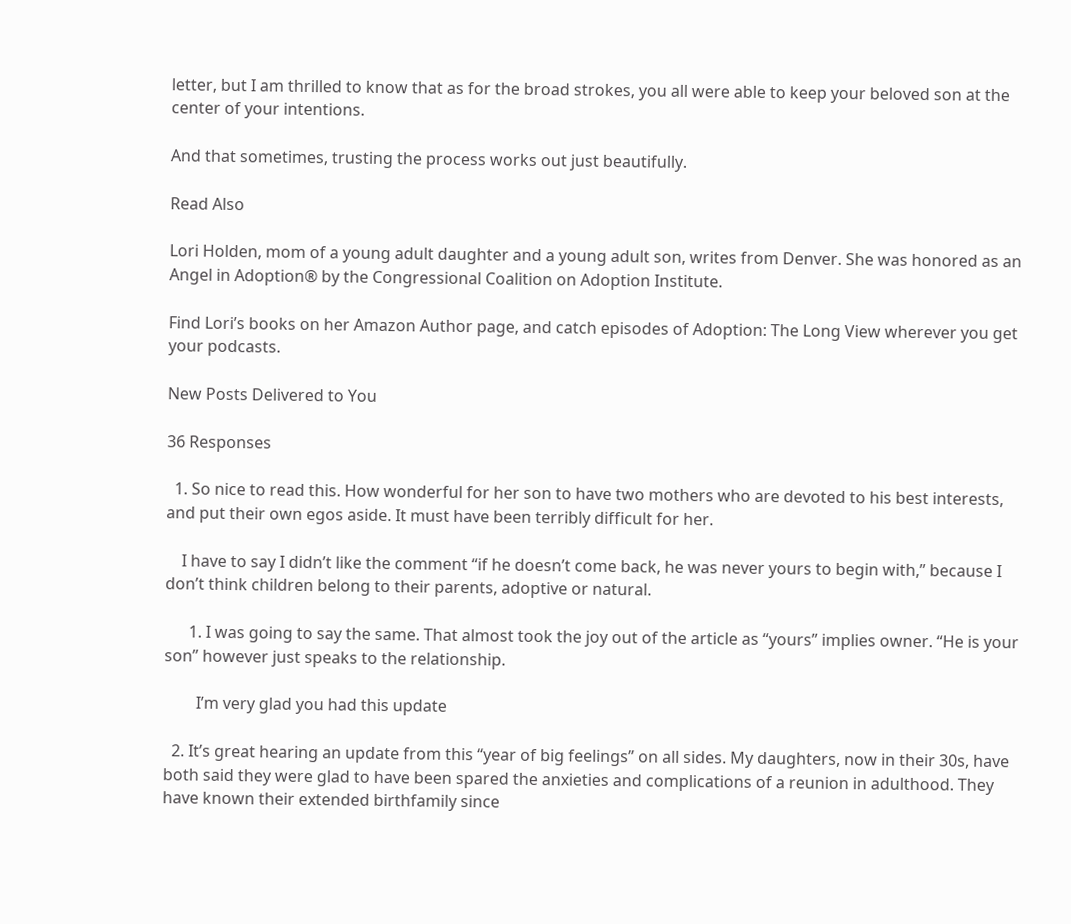letter, but I am thrilled to know that as for the broad strokes, you all were able to keep your beloved son at the center of your intentions.

And that sometimes, trusting the process works out just beautifully.

Read Also

Lori Holden, mom of a young adult daughter and a young adult son, writes from Denver. She was honored as an Angel in Adoption® by the Congressional Coalition on Adoption Institute.

Find Lori’s books on her Amazon Author page, and catch episodes of Adoption: The Long View wherever you get your podcasts.

New Posts Delivered to You

36 Responses

  1. So nice to read this. How wonderful for her son to have two mothers who are devoted to his best interests, and put their own egos aside. It must have been terribly difficult for her.

    I have to say I didn’t like the comment “if he doesn’t come back, he was never yours to begin with,” because I don’t think children belong to their parents, adoptive or natural.

      1. I was going to say the same. That almost took the joy out of the article as “yours” implies owner. “He is your son” however just speaks to the relationship.

        I’m very glad you had this update

  2. It’s great hearing an update from this “year of big feelings” on all sides. My daughters, now in their 30s, have both said they were glad to have been spared the anxieties and complications of a reunion in adulthood. They have known their extended birthfamily since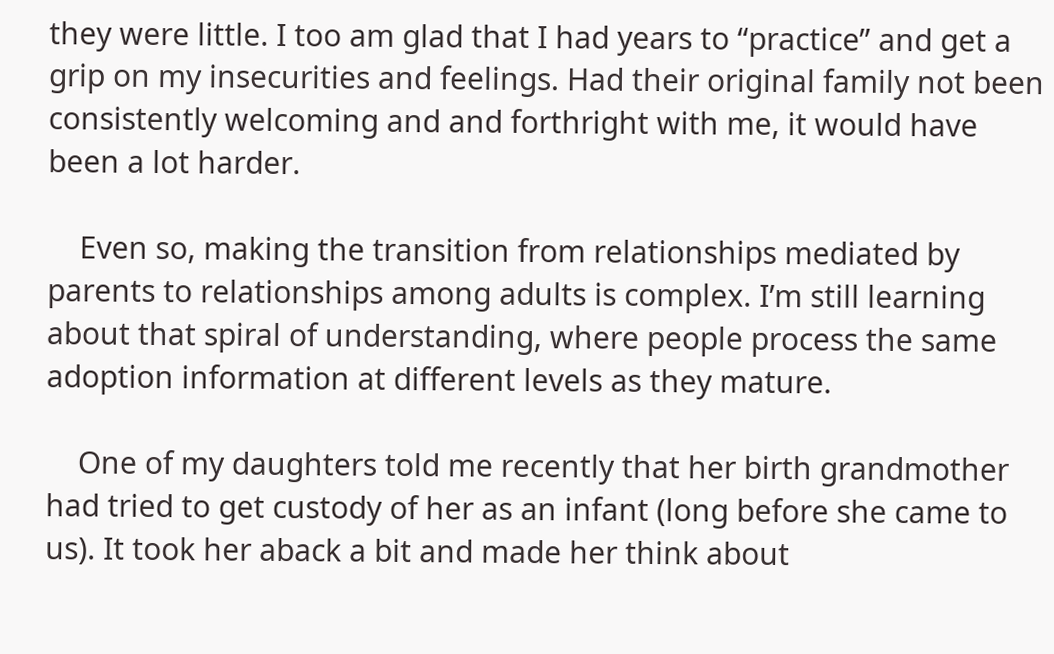they were little. I too am glad that I had years to “practice” and get a grip on my insecurities and feelings. Had their original family not been consistently welcoming and and forthright with me, it would have been a lot harder.

    Even so, making the transition from relationships mediated by parents to relationships among adults is complex. I’m still learning about that spiral of understanding, where people process the same adoption information at different levels as they mature.

    One of my daughters told me recently that her birth grandmother had tried to get custody of her as an infant (long before she came to us). It took her aback a bit and made her think about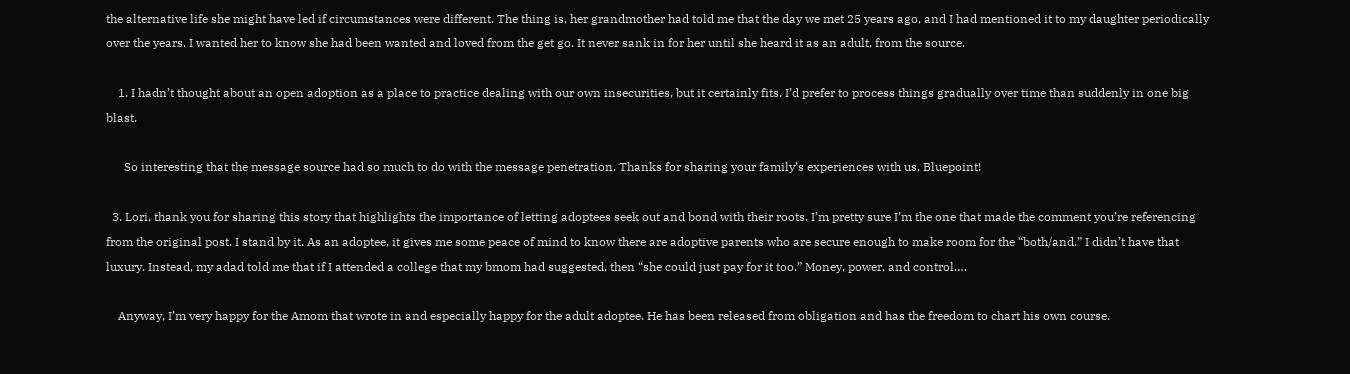the alternative life she might have led if circumstances were different. The thing is, her grandmother had told me that the day we met 25 years ago, and I had mentioned it to my daughter periodically over the years. I wanted her to know she had been wanted and loved from the get go. It never sank in for her until she heard it as an adult, from the source.

    1. I hadn’t thought about an open adoption as a place to practice dealing with our own insecurities, but it certainly fits. I’d prefer to process things gradually over time than suddenly in one big blast.

      So interesting that the message source had so much to do with the message penetration. Thanks for sharing your family’s experiences with us, Bluepoint!

  3. Lori, thank you for sharing this story that highlights the importance of letting adoptees seek out and bond with their roots. I’m pretty sure I’m the one that made the comment you’re referencing from the original post. I stand by it. As an adoptee, it gives me some peace of mind to know there are adoptive parents who are secure enough to make room for the “both/and.” I didn’t have that luxury. Instead, my adad told me that if I attended a college that my bmom had suggested, then “she could just pay for it too.” Money, power, and control….

    Anyway, I’m very happy for the Amom that wrote in and especially happy for the adult adoptee. He has been released from obligation and has the freedom to chart his own course.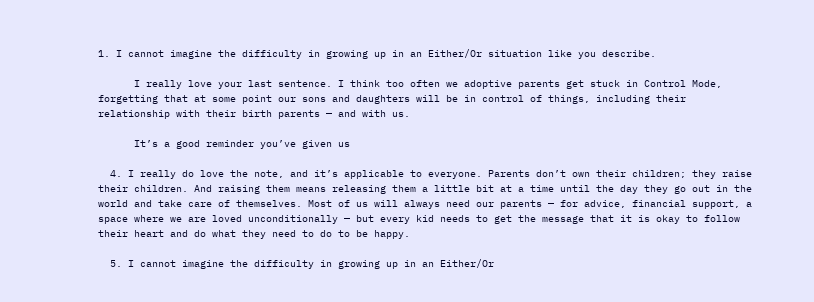1. I cannot imagine the difficulty in growing up in an Either/Or situation like you describe.

      I really love your last sentence. I think too often we adoptive parents get stuck in Control Mode, forgetting that at some point our sons and daughters will be in control of things, including their relationship with their birth parents — and with us.

      It’s a good reminder you’ve given us

  4. I really do love the note, and it’s applicable to everyone. Parents don’t own their children; they raise their children. And raising them means releasing them a little bit at a time until the day they go out in the world and take care of themselves. Most of us will always need our parents — for advice, financial support, a space where we are loved unconditionally — but every kid needs to get the message that it is okay to follow their heart and do what they need to do to be happy.

  5. I cannot imagine the difficulty in growing up in an Either/Or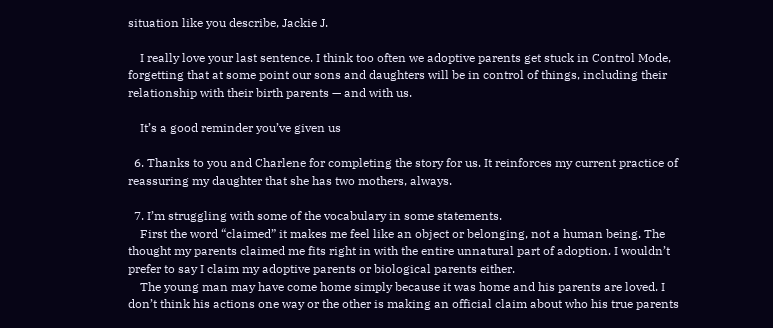situation like you describe, Jackie J.

    I really love your last sentence. I think too often we adoptive parents get stuck in Control Mode, forgetting that at some point our sons and daughters will be in control of things, including their relationship with their birth parents — and with us.

    It’s a good reminder you’ve given us

  6. Thanks to you and Charlene for completing the story for us. It reinforces my current practice of reassuring my daughter that she has two mothers, always.

  7. I’m struggling with some of the vocabulary in some statements.
    First the word “claimed” it makes me feel like an object or belonging, not a human being. The thought my parents claimed me fits right in with the entire unnatural part of adoption. I wouldn’t prefer to say I claim my adoptive parents or biological parents either.
    The young man may have come home simply because it was home and his parents are loved. I don’t think his actions one way or the other is making an official claim about who his true parents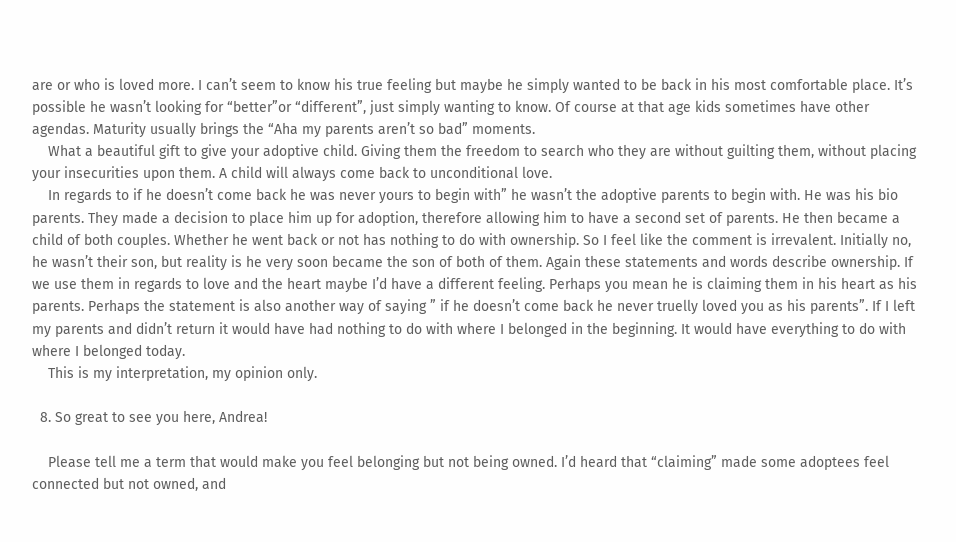are or who is loved more. I can’t seem to know his true feeling but maybe he simply wanted to be back in his most comfortable place. It’s possible he wasn’t looking for “better”or “different”, just simply wanting to know. Of course at that age kids sometimes have other agendas. Maturity usually brings the “Aha my parents aren’t so bad” moments.
    What a beautiful gift to give your adoptive child. Giving them the freedom to search who they are without guilting them, without placing your insecurities upon them. A child will always come back to unconditional love.
    In regards to if he doesn’t come back he was never yours to begin with” he wasn’t the adoptive parents to begin with. He was his bio parents. They made a decision to place him up for adoption, therefore allowing him to have a second set of parents. He then became a child of both couples. Whether he went back or not has nothing to do with ownership. So I feel like the comment is irrevalent. Initially no, he wasn’t their son, but reality is he very soon became the son of both of them. Again these statements and words describe ownership. If we use them in regards to love and the heart maybe I’d have a different feeling. Perhaps you mean he is claiming them in his heart as his parents. Perhaps the statement is also another way of saying ” if he doesn’t come back he never truelly loved you as his parents”. If I left my parents and didn’t return it would have had nothing to do with where I belonged in the beginning. It would have everything to do with where I belonged today.
    This is my interpretation, my opinion only.

  8. So great to see you here, Andrea!

    Please tell me a term that would make you feel belonging but not being owned. I’d heard that “claiming” made some adoptees feel connected but not owned, and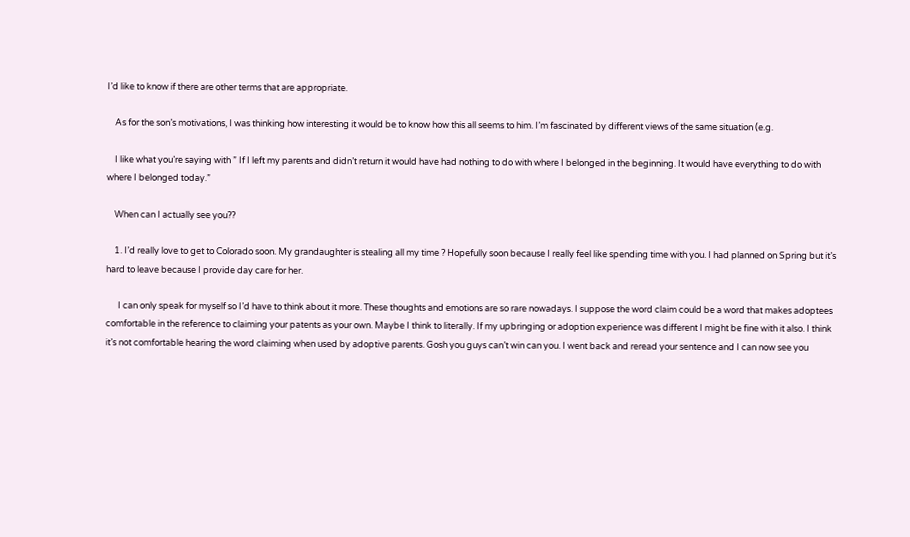I’d like to know if there are other terms that are appropriate.

    As for the son’s motivations, I was thinking how interesting it would be to know how this all seems to him. I’m fascinated by different views of the same situation (e.g.

    I like what you’re saying with ” If I left my parents and didn’t return it would have had nothing to do with where I belonged in the beginning. It would have everything to do with where I belonged today.”

    When can I actually see you??

    1. I’d really love to get to Colorado soon. My grandaughter is stealing all my time ? Hopefully soon because I really feel like spending time with you. I had planned on Spring but it’s hard to leave because I provide day care for her.

      I can only speak for myself so I’d have to think about it more. These thoughts and emotions are so rare nowadays. I suppose the word claim could be a word that makes adoptees comfortable in the reference to claiming your patents as your own. Maybe I think to literally. If my upbringing or adoption experience was different I might be fine with it also. I think it’s not comfortable hearing the word claiming when used by adoptive parents. Gosh you guys can’t win can you. I went back and reread your sentence and I can now see you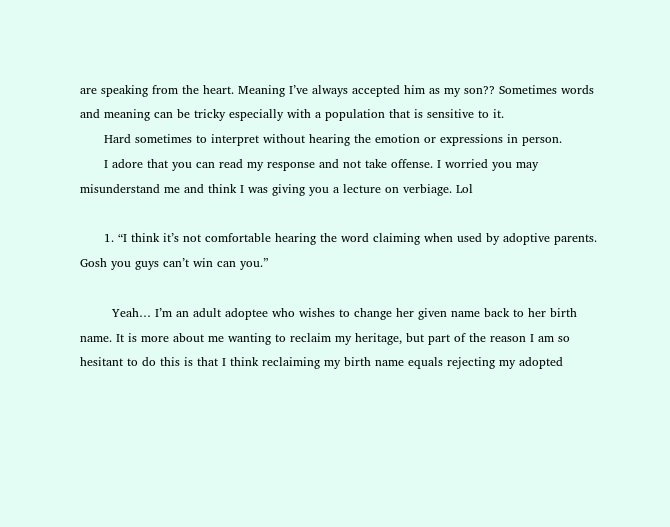are speaking from the heart. Meaning I’ve always accepted him as my son?? Sometimes words and meaning can be tricky especially with a population that is sensitive to it.
      Hard sometimes to interpret without hearing the emotion or expressions in person.
      I adore that you can read my response and not take offense. I worried you may misunderstand me and think I was giving you a lecture on verbiage. Lol

      1. “I think it’s not comfortable hearing the word claiming when used by adoptive parents. Gosh you guys can’t win can you.”

        Yeah… I’m an adult adoptee who wishes to change her given name back to her birth name. It is more about me wanting to reclaim my heritage, but part of the reason I am so hesitant to do this is that I think reclaiming my birth name equals rejecting my adopted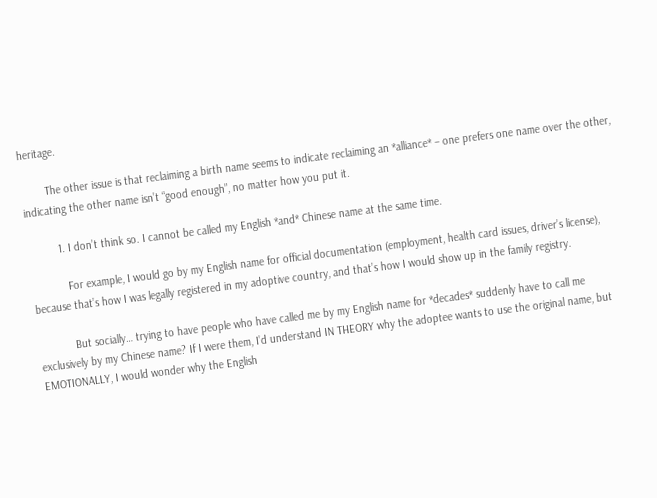heritage.

        The other issue is that reclaiming a birth name seems to indicate reclaiming an *alliance* – one prefers one name over the other, indicating the other name isn’t “good enough”, no matter how you put it.

          1. I don’t think so. I cannot be called my English *and* Chinese name at the same time.

            For example, I would go by my English name for official documentation (employment, health card issues, driver’s license), because that’s how I was legally registered in my adoptive country, and that’s how I would show up in the family registry.

            But socially… trying to have people who have called me by my English name for *decades* suddenly have to call me exclusively by my Chinese name? If I were them, I’d understand IN THEORY why the adoptee wants to use the original name, but EMOTIONALLY, I would wonder why the English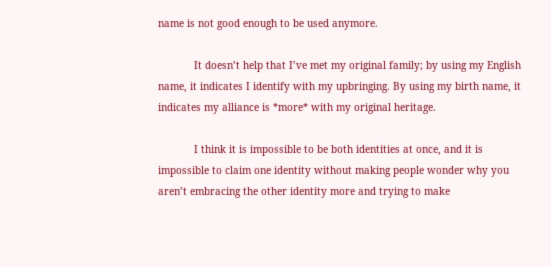name is not good enough to be used anymore.

            It doesn’t help that I’ve met my original family; by using my English name, it indicates I identify with my upbringing. By using my birth name, it indicates my alliance is *more* with my original heritage.

            I think it is impossible to be both identities at once, and it is impossible to claim one identity without making people wonder why you aren’t embracing the other identity more and trying to make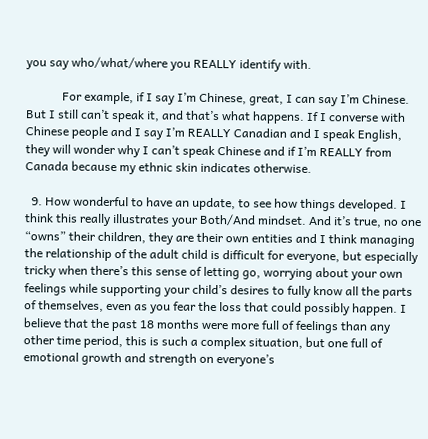you say who/what/where you REALLY identify with.

            For example, if I say I’m Chinese, great, I can say I’m Chinese. But I still can’t speak it, and that’s what happens. If I converse with Chinese people and I say I’m REALLY Canadian and I speak English, they will wonder why I can’t speak Chinese and if I’m REALLY from Canada because my ethnic skin indicates otherwise.

  9. How wonderful to have an update, to see how things developed. I think this really illustrates your Both/And mindset. And it’s true, no one “owns” their children, they are their own entities and I think managing the relationship of the adult child is difficult for everyone, but especially tricky when there’s this sense of letting go, worrying about your own feelings while supporting your child’s desires to fully know all the parts of themselves, even as you fear the loss that could possibly happen. I believe that the past 18 months were more full of feelings than any other time period, this is such a complex situation, but one full of emotional growth and strength on everyone’s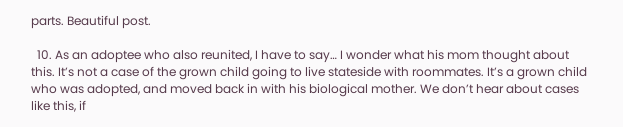parts. Beautiful post.

  10. As an adoptee who also reunited, I have to say… I wonder what his mom thought about this. It’s not a case of the grown child going to live stateside with roommates. It’s a grown child who was adopted, and moved back in with his biological mother. We don’t hear about cases like this, if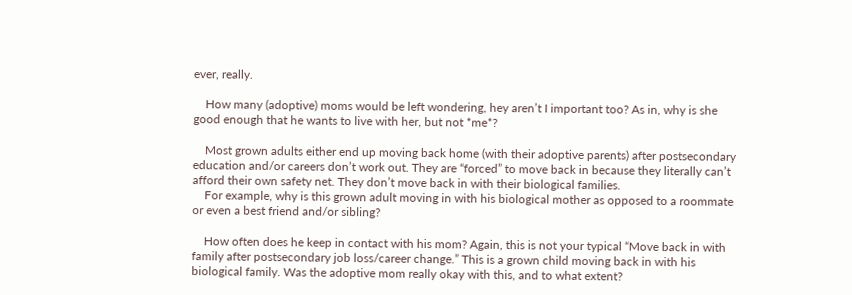ever, really.

    How many (adoptive) moms would be left wondering, hey aren’t I important too? As in, why is she good enough that he wants to live with her, but not *me*?

    Most grown adults either end up moving back home (with their adoptive parents) after postsecondary education and/or careers don’t work out. They are “forced” to move back in because they literally can’t afford their own safety net. They don’t move back in with their biological families.
    For example, why is this grown adult moving in with his biological mother as opposed to a roommate or even a best friend and/or sibling?

    How often does he keep in contact with his mom? Again, this is not your typical “Move back in with family after postsecondary job loss/career change.” This is a grown child moving back in with his biological family. Was the adoptive mom really okay with this, and to what extent?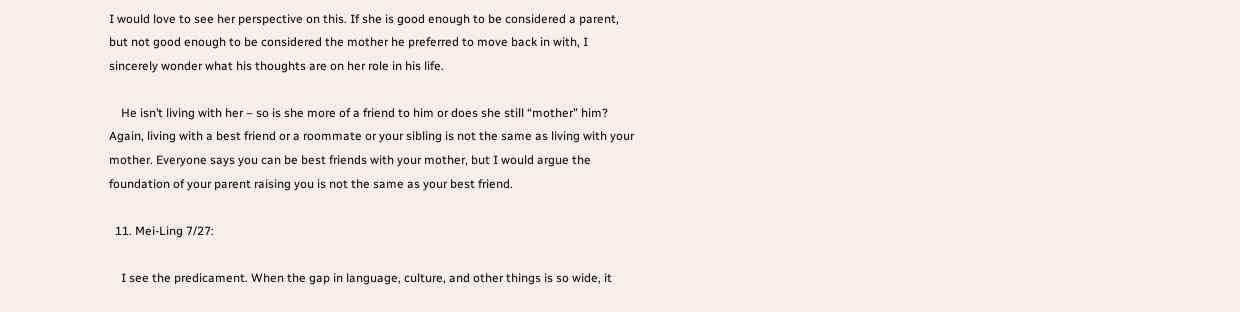I would love to see her perspective on this. If she is good enough to be considered a parent, but not good enough to be considered the mother he preferred to move back in with, I sincerely wonder what his thoughts are on her role in his life.

    He isn’t living with her – so is she more of a friend to him or does she still “mother” him? Again, living with a best friend or a roommate or your sibling is not the same as living with your mother. Everyone says you can be best friends with your mother, but I would argue the foundation of your parent raising you is not the same as your best friend.

  11. Mei-Ling 7/27:

    I see the predicament. When the gap in language, culture, and other things is so wide, it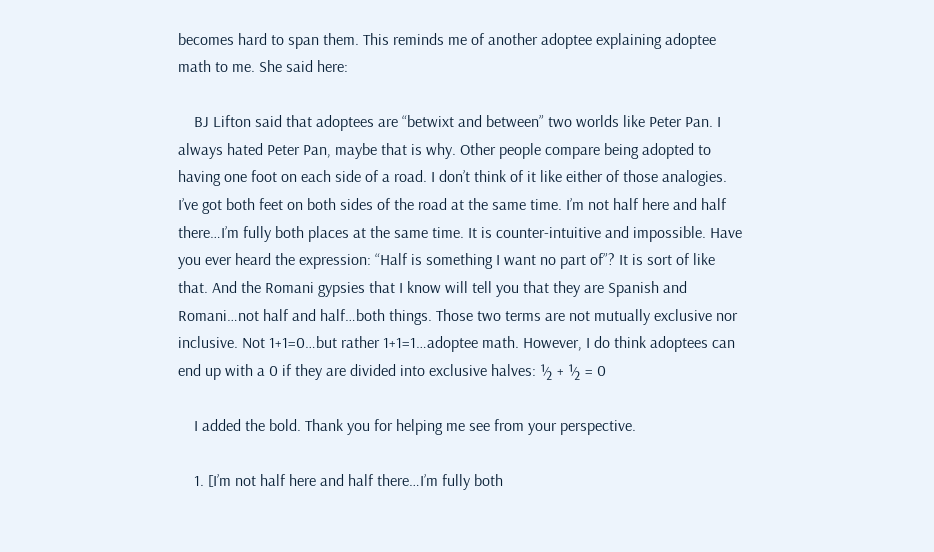becomes hard to span them. This reminds me of another adoptee explaining adoptee math to me. She said here:

    BJ Lifton said that adoptees are “betwixt and between” two worlds like Peter Pan. I always hated Peter Pan, maybe that is why. Other people compare being adopted to having one foot on each side of a road. I don’t think of it like either of those analogies. I’ve got both feet on both sides of the road at the same time. I’m not half here and half there…I’m fully both places at the same time. It is counter-intuitive and impossible. Have you ever heard the expression: “Half is something I want no part of”? It is sort of like that. And the Romani gypsies that I know will tell you that they are Spanish and Romani…not half and half…both things. Those two terms are not mutually exclusive nor inclusive. Not 1+1=0…but rather 1+1=1…adoptee math. However, I do think adoptees can end up with a 0 if they are divided into exclusive halves: ½ + ½ = 0

    I added the bold. Thank you for helping me see from your perspective.

    1. [I’m not half here and half there…I’m fully both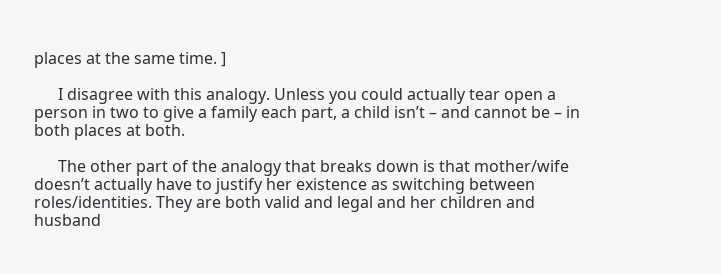places at the same time. ]

      I disagree with this analogy. Unless you could actually tear open a person in two to give a family each part, a child isn’t – and cannot be – in both places at both.

      The other part of the analogy that breaks down is that mother/wife doesn’t actually have to justify her existence as switching between roles/identities. They are both valid and legal and her children and husband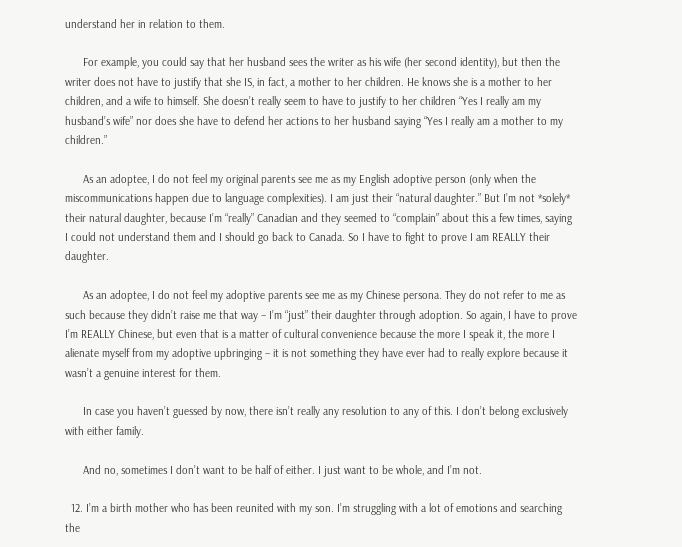understand her in relation to them.

      For example, you could say that her husband sees the writer as his wife (her second identity), but then the writer does not have to justify that she IS, in fact, a mother to her children. He knows she is a mother to her children, and a wife to himself. She doesn’t really seem to have to justify to her children “Yes I really am my husband’s wife” nor does she have to defend her actions to her husband saying “Yes I really am a mother to my children.”

      As an adoptee, I do not feel my original parents see me as my English adoptive person (only when the miscommunications happen due to language complexities). I am just their “natural daughter.” But I’m not *solely* their natural daughter, because I’m “really” Canadian and they seemed to “complain” about this a few times, saying I could not understand them and I should go back to Canada. So I have to fight to prove I am REALLY their daughter.

      As an adoptee, I do not feel my adoptive parents see me as my Chinese persona. They do not refer to me as such because they didn’t raise me that way – I’m “just” their daughter through adoption. So again, I have to prove I’m REALLY Chinese, but even that is a matter of cultural convenience because the more I speak it, the more I alienate myself from my adoptive upbringing – it is not something they have ever had to really explore because it wasn’t a genuine interest for them.

      In case you haven’t guessed by now, there isn’t really any resolution to any of this. I don’t belong exclusively with either family.

      And no, sometimes I don’t want to be half of either. I just want to be whole, and I’m not.

  12. I’m a birth mother who has been reunited with my son. I’m struggling with a lot of emotions and searching the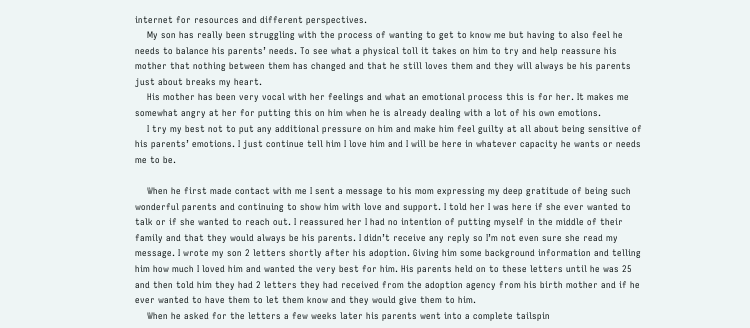internet for resources and different perspectives.
    My son has really been struggling with the process of wanting to get to know me but having to also feel he needs to balance his parents’ needs. To see what a physical toll it takes on him to try and help reassure his mother that nothing between them has changed and that he still loves them and they will always be his parents just about breaks my heart.
    His mother has been very vocal with her feelings and what an emotional process this is for her. It makes me somewhat angry at her for putting this on him when he is already dealing with a lot of his own emotions.
    I try my best not to put any additional pressure on him and make him feel guilty at all about being sensitive of his parents’ emotions. I just continue tell him I love him and I will be here in whatever capacity he wants or needs me to be.

    When he first made contact with me I sent a message to his mom expressing my deep gratitude of being such wonderful parents and continuing to show him with love and support. I told her I was here if she ever wanted to talk or if she wanted to reach out. I reassured her I had no intention of putting myself in the middle of their family and that they would always be his parents. I didn’t receive any reply so I’m not even sure she read my message. I wrote my son 2 letters shortly after his adoption. Giving him some background information and telling him how much I loved him and wanted the very best for him. His parents held on to these letters until he was 25 and then told him they had 2 letters they had received from the adoption agency from his birth mother and if he ever wanted to have them to let them know and they would give them to him.
    When he asked for the letters a few weeks later his parents went into a complete tailspin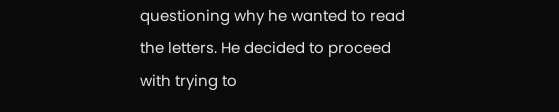questioning why he wanted to read the letters. He decided to proceed with trying to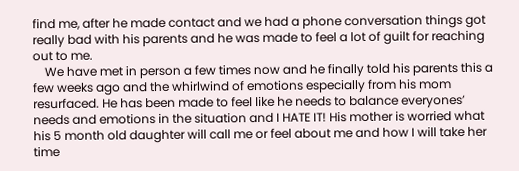find me, after he made contact and we had a phone conversation things got really bad with his parents and he was made to feel a lot of guilt for reaching out to me.
    We have met in person a few times now and he finally told his parents this a few weeks ago and the whirlwind of emotions especially from his mom resurfaced. He has been made to feel like he needs to balance everyones’ needs and emotions in the situation and I HATE IT! His mother is worried what his 5 month old daughter will call me or feel about me and how I will take her time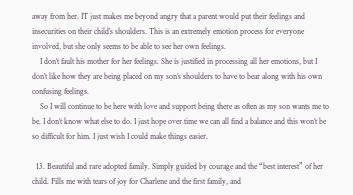away from her. IT just makes me beyond angry that a parent would put their feelings and insecurities on their child’s shoulders. This is an extremely emotion process for everyone involved, but she only seems to be able to see her own feelings.
    I don’t fault his mother for her feelings. She is justified in processing all her emotions, but I don’t like how they are being placed on my son’s shoulders to have to bear along with his own confusing feelings.
    So I will continue to be here with love and support being there as often as my son wants me to be. I don’t know what else to do. I just hope over time we can all find a balance and this won’t be so difficult for him. I just wish I could make things easier.

  13. Beautiful and rare adopted family. Simply guided by courage and the “best interest” of her child. Fills me with tears of joy for Charlene and the first family, and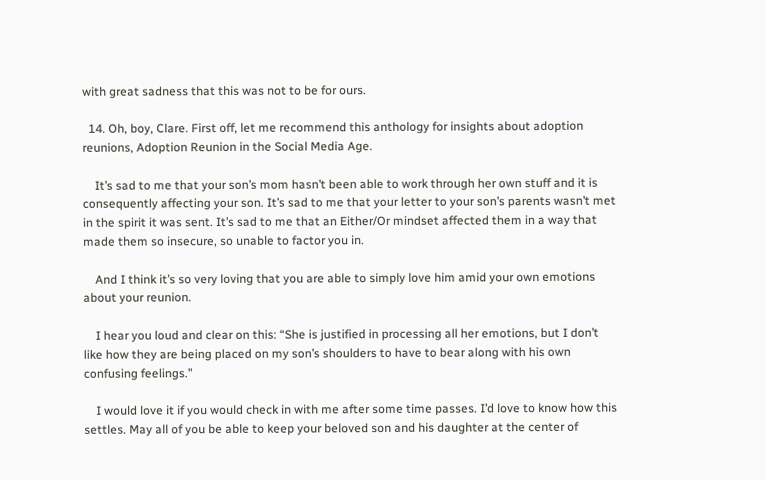with great sadness that this was not to be for ours.

  14. Oh, boy, Clare. First off, let me recommend this anthology for insights about adoption reunions, Adoption Reunion in the Social Media Age.

    It’s sad to me that your son’s mom hasn’t been able to work through her own stuff and it is consequently affecting your son. It’s sad to me that your letter to your son’s parents wasn’t met in the spirit it was sent. It’s sad to me that an Either/Or mindset affected them in a way that made them so insecure, so unable to factor you in.

    And I think it’s so very loving that you are able to simply love him amid your own emotions about your reunion.

    I hear you loud and clear on this: “She is justified in processing all her emotions, but I don’t like how they are being placed on my son’s shoulders to have to bear along with his own confusing feelings.”

    I would love it if you would check in with me after some time passes. I’d love to know how this settles. May all of you be able to keep your beloved son and his daughter at the center of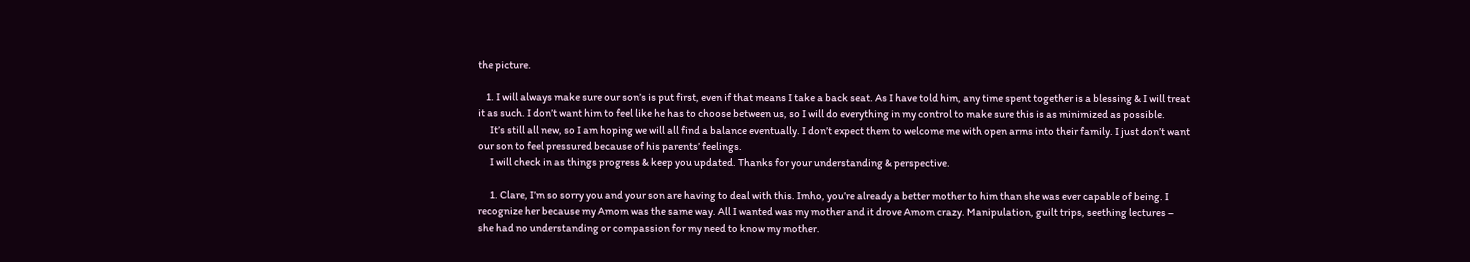the picture.

    1. I will always make sure our son’s is put first, even if that means I take a back seat. As I have told him, any time spent together is a blessing & I will treat it as such. I don’t want him to feel like he has to choose between us, so I will do everything in my control to make sure this is as minimized as possible.
      It’s still all new, so I am hoping we will all find a balance eventually. I don’t expect them to welcome me with open arms into their family. I just don’t want our son to feel pressured because of his parents’ feelings.
      I will check in as things progress & keep you updated. Thanks for your understanding & perspective.

      1. Clare, I’m so sorry you and your son are having to deal with this. Imho, you’re already a better mother to him than she was ever capable of being. I recognize her because my Amom was the same way. All I wanted was my mother and it drove Amom crazy. Manipulation, guilt trips, seething lectures – she had no understanding or compassion for my need to know my mother.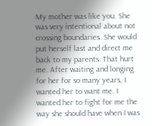My mother was like you. She was very intentional about not crossing boundaries. She would put herself last and direct me back to my parents. That hurt me. After waiting and longing for her for so many years, I wanted her to want me. I wanted her to fight for me the way she should have when I was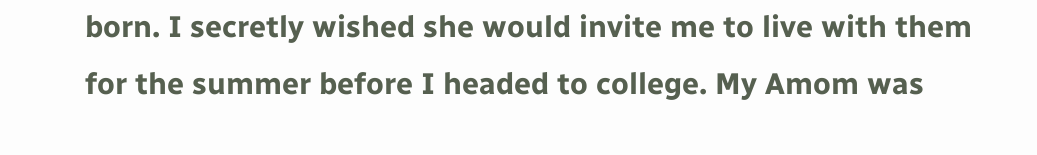born. I secretly wished she would invite me to live with them for the summer before I headed to college. My Amom was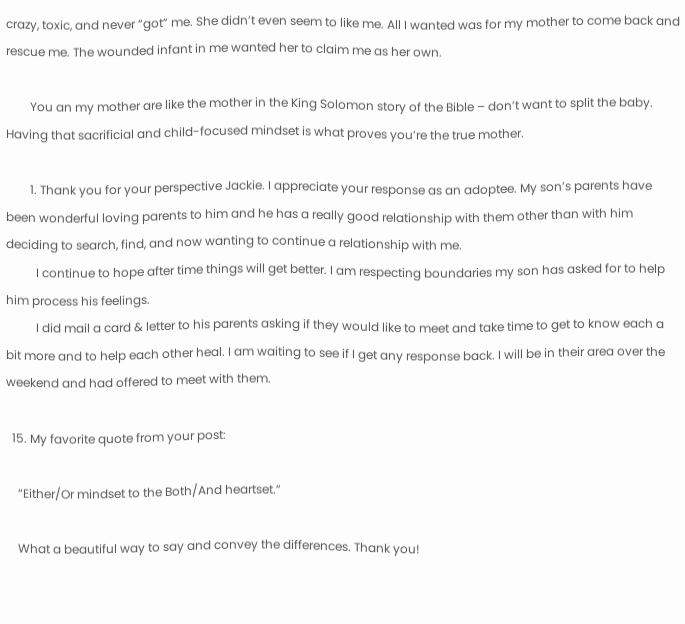crazy, toxic, and never “got” me. She didn’t even seem to like me. All I wanted was for my mother to come back and rescue me. The wounded infant in me wanted her to claim me as her own.

        You an my mother are like the mother in the King Solomon story of the Bible – don’t want to split the baby. Having that sacrificial and child-focused mindset is what proves you’re the true mother.

        1. Thank you for your perspective Jackie. I appreciate your response as an adoptee. My son’s parents have been wonderful loving parents to him and he has a really good relationship with them other than with him deciding to search, find, and now wanting to continue a relationship with me.
          I continue to hope after time things will get better. I am respecting boundaries my son has asked for to help him process his feelings.
          I did mail a card & letter to his parents asking if they would like to meet and take time to get to know each a bit more and to help each other heal. I am waiting to see if I get any response back. I will be in their area over the weekend and had offered to meet with them.

  15. My favorite quote from your post:

    “Either/Or mindset to the Both/And heartset.”

    What a beautiful way to say and convey the differences. Thank you!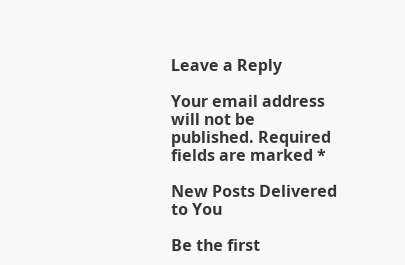Leave a Reply

Your email address will not be published. Required fields are marked *

New Posts Delivered to You

Be the first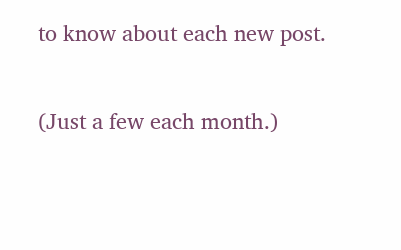to know about each new post.

(Just a few each month.)